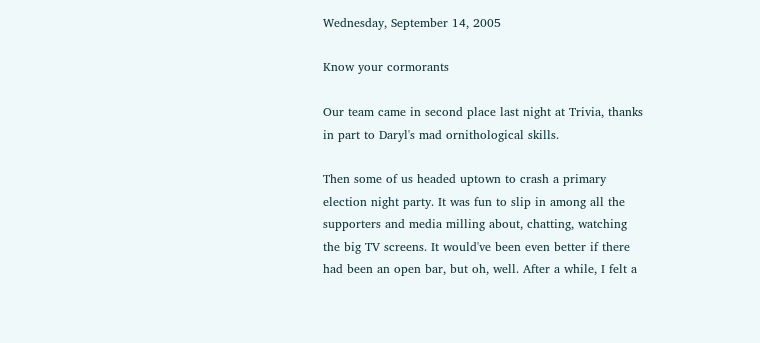Wednesday, September 14, 2005

Know your cormorants

Our team came in second place last night at Trivia, thanks in part to Daryl's mad ornithological skills.

Then some of us headed uptown to crash a primary election night party. It was fun to slip in among all the supporters and media milling about, chatting, watching the big TV screens. It would've been even better if there had been an open bar, but oh, well. After a while, I felt a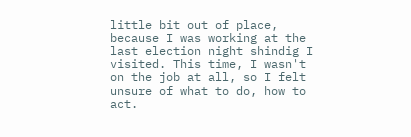little bit out of place, because I was working at the last election night shindig I visited. This time, I wasn't on the job at all, so I felt unsure of what to do, how to act.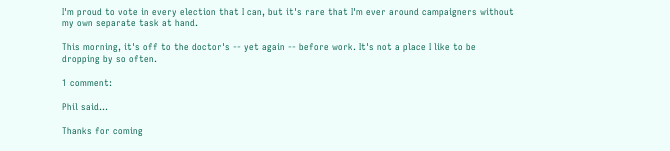I'm proud to vote in every election that I can, but it's rare that I'm ever around campaigners without my own separate task at hand.

This morning, it's off to the doctor's -- yet again -- before work. It's not a place I like to be dropping by so often.

1 comment:

Phil said...

Thanks for coming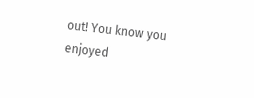out! You know you enjoyed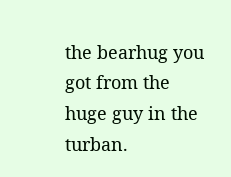the bearhug you got from the huge guy in the turban.